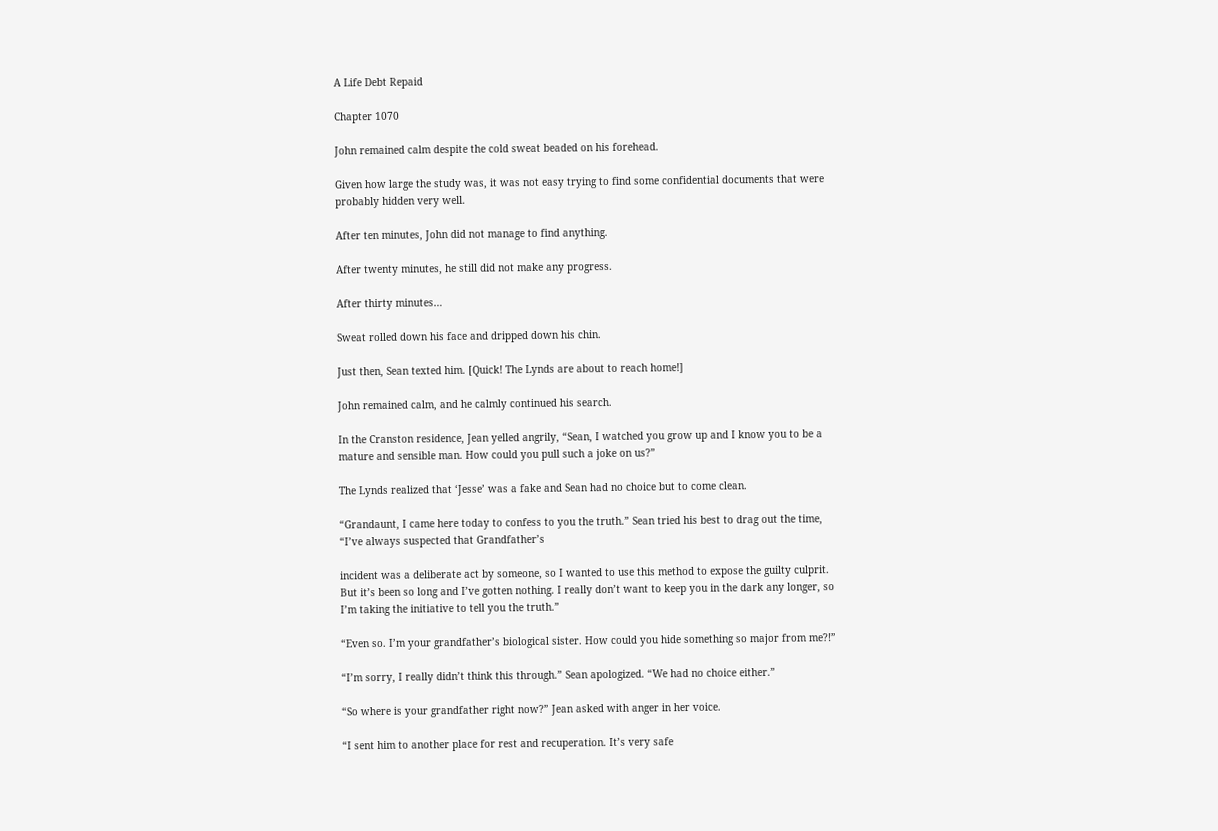A Life Debt Repaid

Chapter 1070

John remained calm despite the cold sweat beaded on his forehead.

Given how large the study was, it was not easy trying to find some confidential documents that were
probably hidden very well.

After ten minutes, John did not manage to find anything.

After twenty minutes, he still did not make any progress.

After thirty minutes…

Sweat rolled down his face and dripped down his chin.

Just then, Sean texted him. [Quick! The Lynds are about to reach home!]

John remained calm, and he calmly continued his search.

In the Cranston residence, Jean yelled angrily, “Sean, I watched you grow up and I know you to be a
mature and sensible man. How could you pull such a joke on us?”

The Lynds realized that ‘Jesse’ was a fake and Sean had no choice but to come clean.

“Grandaunt, I came here today to confess to you the truth.” Sean tried his best to drag out the time,
“I’ve always suspected that Grandfather’s

incident was a deliberate act by someone, so I wanted to use this method to expose the guilty culprit.
But it’s been so long and I’ve gotten nothing. I really don’t want to keep you in the dark any longer, so
I’m taking the initiative to tell you the truth.”

“Even so. I’m your grandfather’s biological sister. How could you hide something so major from me?!”

“I’m sorry, I really didn’t think this through.” Sean apologized. “We had no choice either.”

“So where is your grandfather right now?” Jean asked with anger in her voice.

“I sent him to another place for rest and recuperation. It’s very safe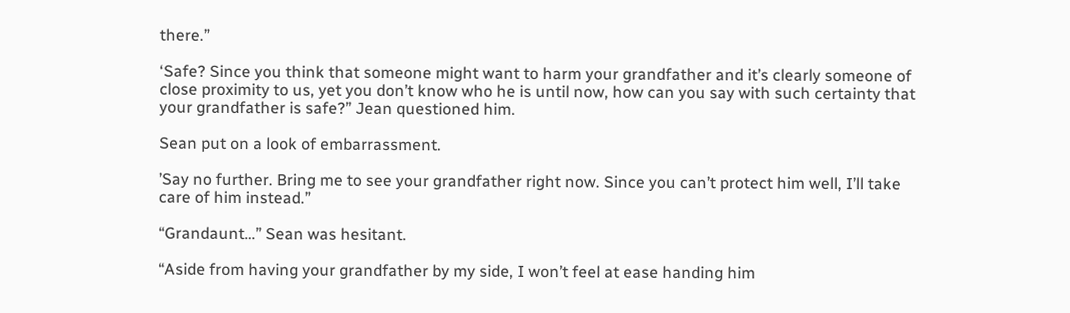there.”

‘Safe? Since you think that someone might want to harm your grandfather and it’s clearly someone of
close proximity to us, yet you don’t know who he is until now, how can you say with such certainty that
your grandfather is safe?” Jean questioned him.

Sean put on a look of embarrassment.

’Say no further. Bring me to see your grandfather right now. Since you can’t protect him well, I’ll take
care of him instead.”

“Grandaunt…” Sean was hesitant.

“Aside from having your grandfather by my side, I won’t feel at ease handing him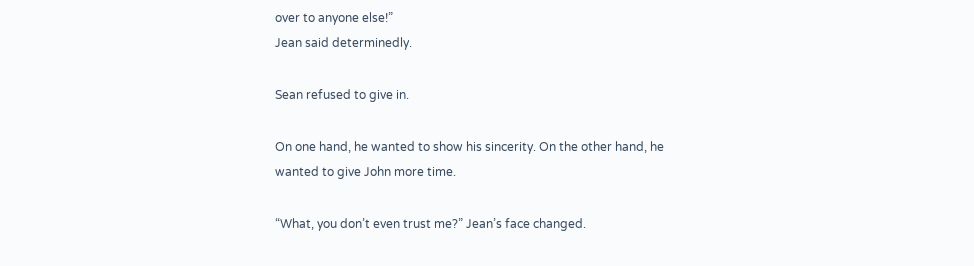over to anyone else!”
Jean said determinedly.

Sean refused to give in.

On one hand, he wanted to show his sincerity. On the other hand, he wanted to give John more time.

“What, you don’t even trust me?” Jean’s face changed.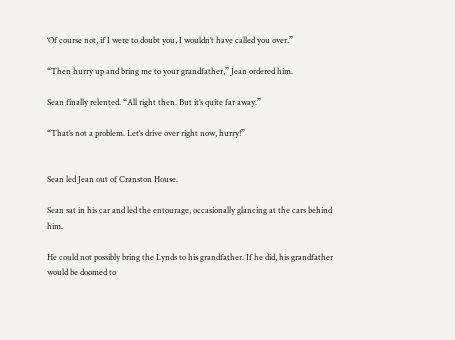‘Of course not, if I were to doubt you, I wouldn’t have called you over.”

“Then hurry up and bring me to your grandfather,” Jean ordered him.

Sean finally relented. “All right then. But it’s quite far away.”

“That’s not a problem. Let’s drive over right now, hurry!”


Sean led Jean out of Cranston House.

Sean sat in his car and led the entourage, occasionally glancing at the cars behind him.

He could not possibly bring the Lynds to his grandfather. If he did, his grandfather would be doomed to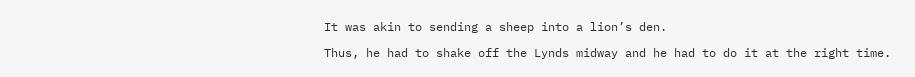It was akin to sending a sheep into a lion’s den.

Thus, he had to shake off the Lynds midway and he had to do it at the right time.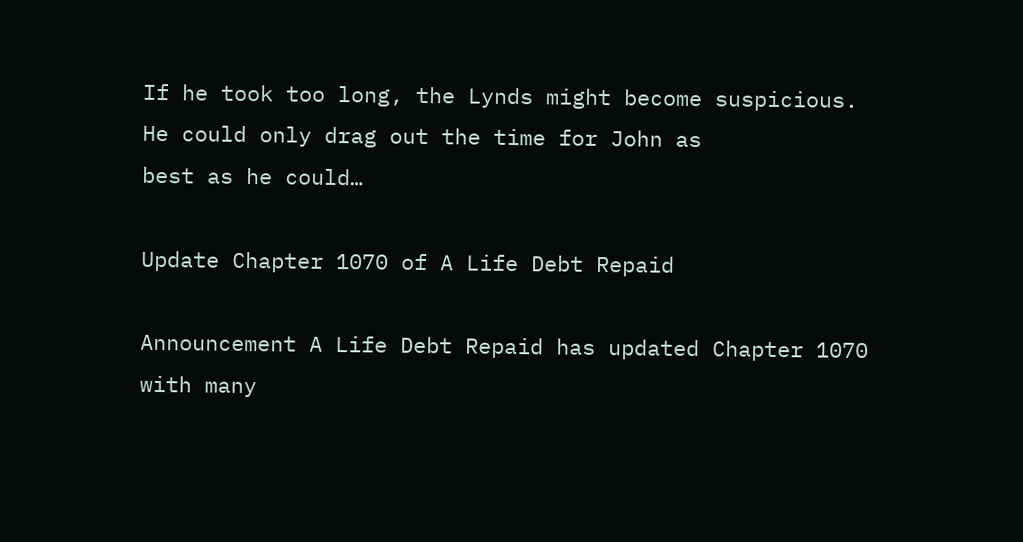If he took too long, the Lynds might become suspicious. He could only drag out the time for John as
best as he could…

Update Chapter 1070 of A Life Debt Repaid

Announcement A Life Debt Repaid has updated Chapter 1070 with many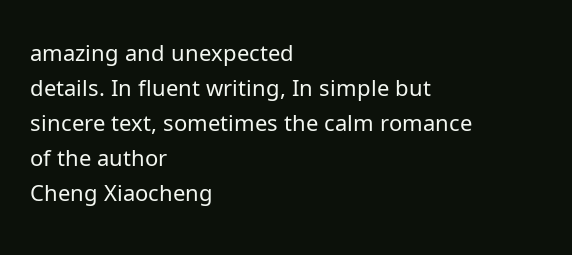amazing and unexpected
details. In fluent writing, In simple but sincere text, sometimes the calm romance of the author
Cheng Xiaocheng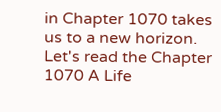in Chapter 1070 takes us to a new horizon. Let's read the Chapter 1070 A Life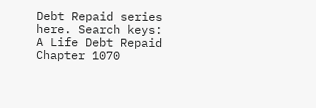Debt Repaid series here. Search keys: A Life Debt Repaid Chapter 1070